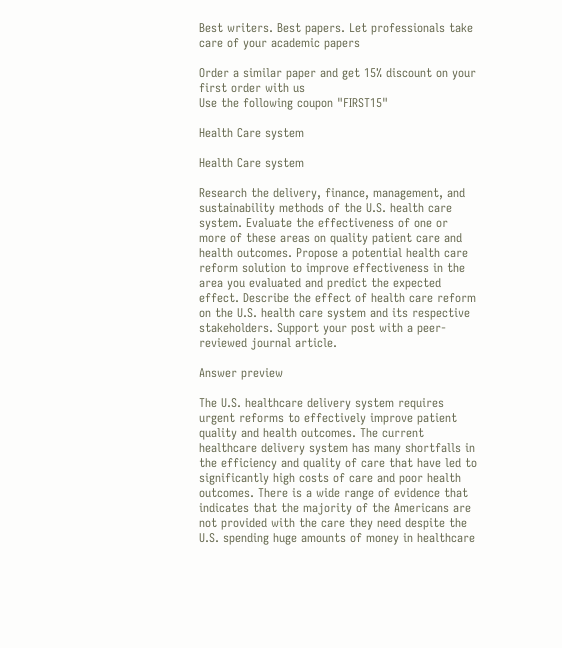Best writers. Best papers. Let professionals take care of your academic papers

Order a similar paper and get 15% discount on your first order with us
Use the following coupon "FIRST15"

Health Care system

Health Care system

Research the delivery, finance, management, and sustainability methods of the U.S. health care system. Evaluate the effectiveness of one or more of these areas on quality patient care and health outcomes. Propose a potential health care reform solution to improve effectiveness in the area you evaluated and predict the expected effect. Describe the effect of health care reform on the U.S. health care system and its respective stakeholders. Support your post with a peer-reviewed journal article.

Answer preview

The U.S. healthcare delivery system requires urgent reforms to effectively improve patient quality and health outcomes. The current healthcare delivery system has many shortfalls in the efficiency and quality of care that have led to significantly high costs of care and poor health outcomes. There is a wide range of evidence that indicates that the majority of the Americans are not provided with the care they need despite the U.S. spending huge amounts of money in healthcare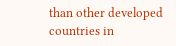than other developed countries in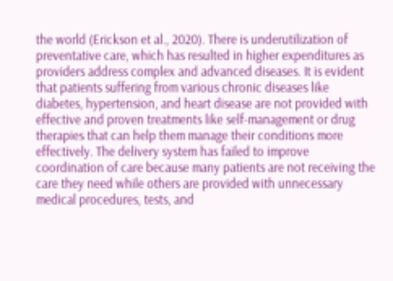the world (Erickson et al., 2020). There is underutilization of preventative care, which has resulted in higher expenditures as providers address complex and advanced diseases. It is evident that patients suffering from various chronic diseases like diabetes, hypertension, and heart disease are not provided with effective and proven treatments like self-management or drug therapies that can help them manage their conditions more effectively. The delivery system has failed to improve coordination of care because many patients are not receiving the care they need while others are provided with unnecessary medical procedures, tests, and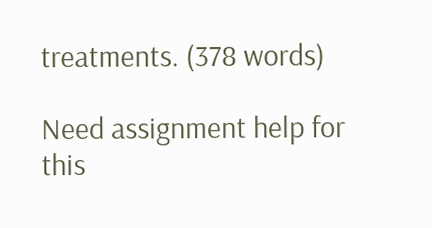treatments. (378 words)

Need assignment help for this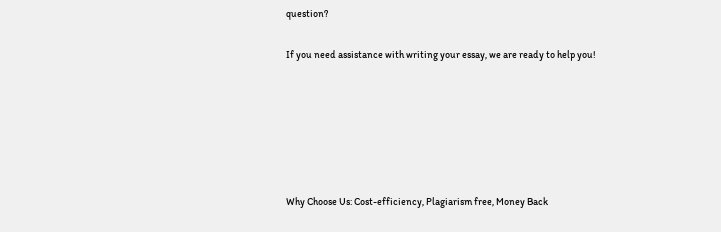question?

If you need assistance with writing your essay, we are ready to help you!






Why Choose Us: Cost-efficiency, Plagiarism free, Money Back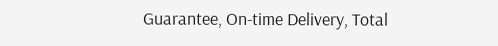Guarantee, On-time Delivery, Total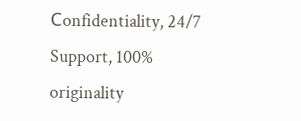Сonfidentiality, 24/7 Support, 100% originality